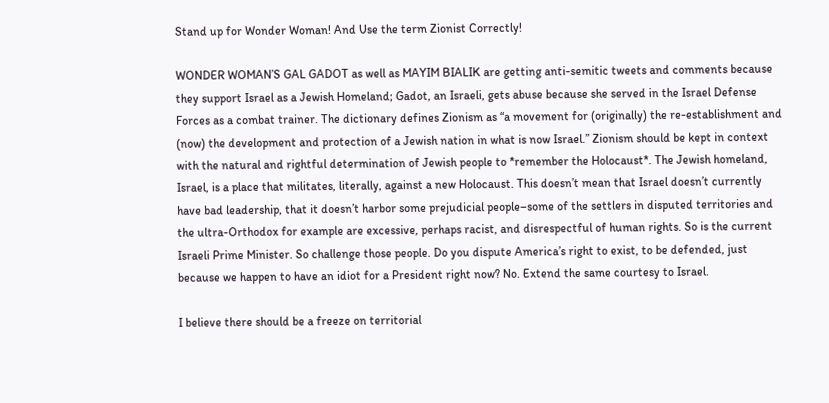Stand up for Wonder Woman! And Use the term Zionist Correctly!

WONDER WOMAN’S GAL GADOT as well as MAYIM BIALIK are getting anti-semitic tweets and comments because they support Israel as a Jewish Homeland; Gadot, an Israeli, gets abuse because she served in the Israel Defense Forces as a combat trainer. The dictionary defines Zionism as “a movement for (originally) the re-establishment and (now) the development and protection of a Jewish nation in what is now Israel.” Zionism should be kept in context with the natural and rightful determination of Jewish people to *remember the Holocaust*. The Jewish homeland, Israel, is a place that militates, literally, against a new Holocaust. This doesn’t mean that Israel doesn’t currently have bad leadership, that it doesn’t harbor some prejudicial people–some of the settlers in disputed territories and the ultra-Orthodox for example are excessive, perhaps racist, and disrespectful of human rights. So is the current Israeli Prime Minister. So challenge those people. Do you dispute America’s right to exist, to be defended, just because we happen to have an idiot for a President right now? No. Extend the same courtesy to Israel.

I believe there should be a freeze on territorial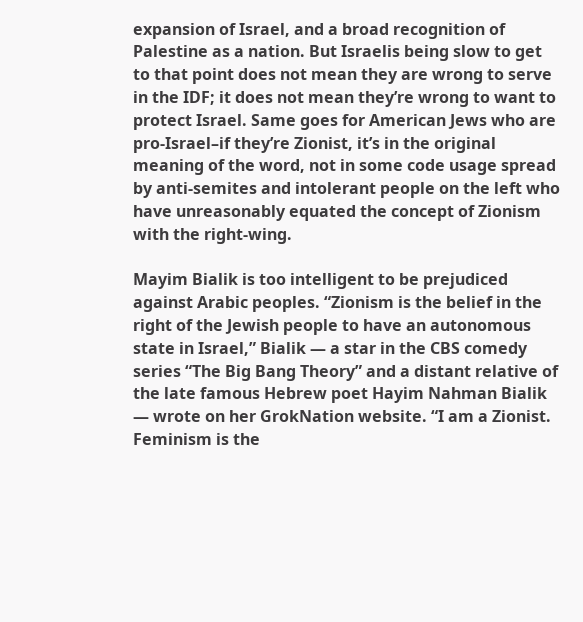expansion of Israel, and a broad recognition of Palestine as a nation. But Israelis being slow to get to that point does not mean they are wrong to serve in the IDF; it does not mean they’re wrong to want to protect Israel. Same goes for American Jews who are pro-Israel–if they’re Zionist, it’s in the original meaning of the word, not in some code usage spread by anti-semites and intolerant people on the left who have unreasonably equated the concept of Zionism with the right-wing.

Mayim Bialik is too intelligent to be prejudiced against Arabic peoples. “Zionism is the belief in the right of the Jewish people to have an autonomous state in Israel,” Bialik — a star in the CBS comedy series “The Big Bang Theory” and a distant relative of the late famous Hebrew poet Hayim Nahman Bialik — wrote on her GrokNation website. “I am a Zionist. Feminism is the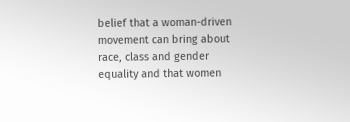belief that a woman-driven movement can bring about race, class and gender equality and that women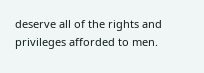deserve all of the rights and privileges afforded to men.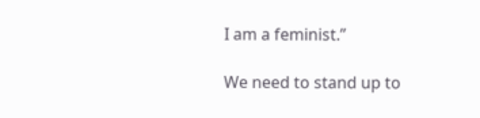I am a feminist.”

We need to stand up to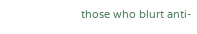those who blurt anti-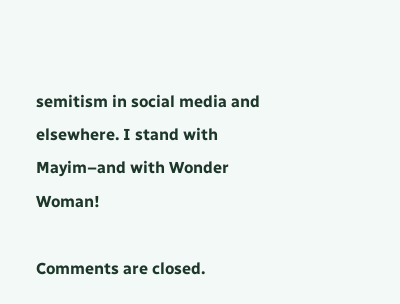semitism in social media and elsewhere. I stand with Mayim–and with Wonder Woman!

Comments are closed.